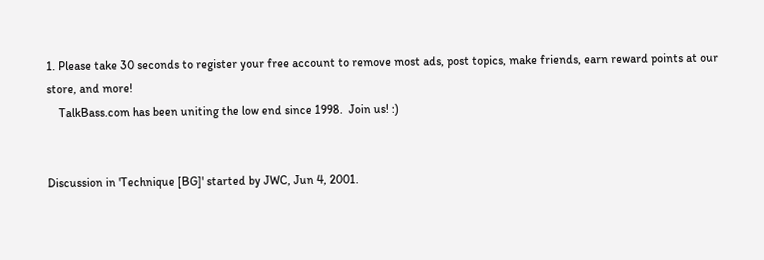1. Please take 30 seconds to register your free account to remove most ads, post topics, make friends, earn reward points at our store, and more!
    TalkBass.com has been uniting the low end since 1998.  Join us! :)


Discussion in 'Technique [BG]' started by JWC, Jun 4, 2001.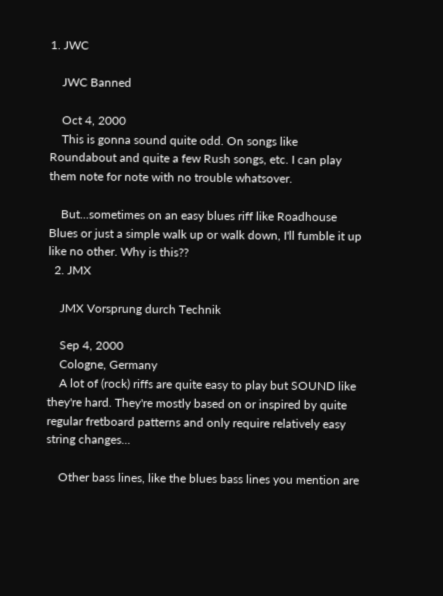1. JWC

    JWC Banned

    Oct 4, 2000
    This is gonna sound quite odd. On songs like Roundabout and quite a few Rush songs, etc. I can play them note for note with no trouble whatsover.

    But...sometimes on an easy blues riff like Roadhouse Blues or just a simple walk up or walk down, I'll fumble it up like no other. Why is this??
  2. JMX

    JMX Vorsprung durch Technik

    Sep 4, 2000
    Cologne, Germany
    A lot of (rock) riffs are quite easy to play but SOUND like they're hard. They're mostly based on or inspired by quite regular fretboard patterns and only require relatively easy string changes...

    Other bass lines, like the blues bass lines you mention are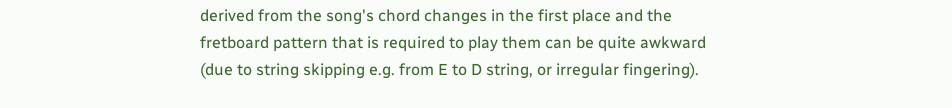derived from the song's chord changes in the first place and the fretboard pattern that is required to play them can be quite awkward (due to string skipping e.g. from E to D string, or irregular fingering).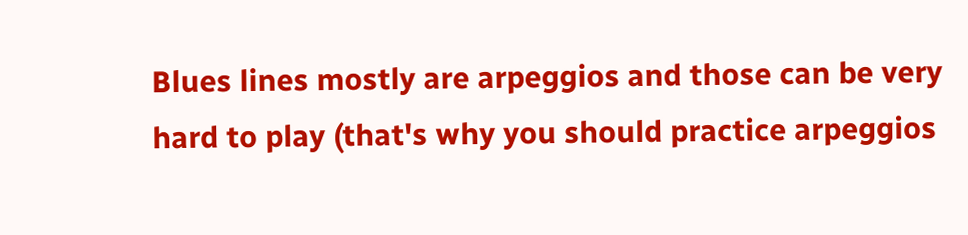Blues lines mostly are arpeggios and those can be very hard to play (that's why you should practice arpeggios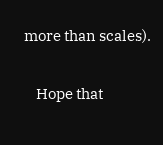more than scales).

    Hope that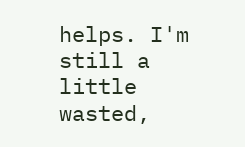helps. I'm still a little wasted,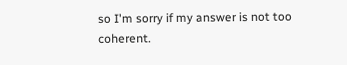so I'm sorry if my answer is not too coherent.